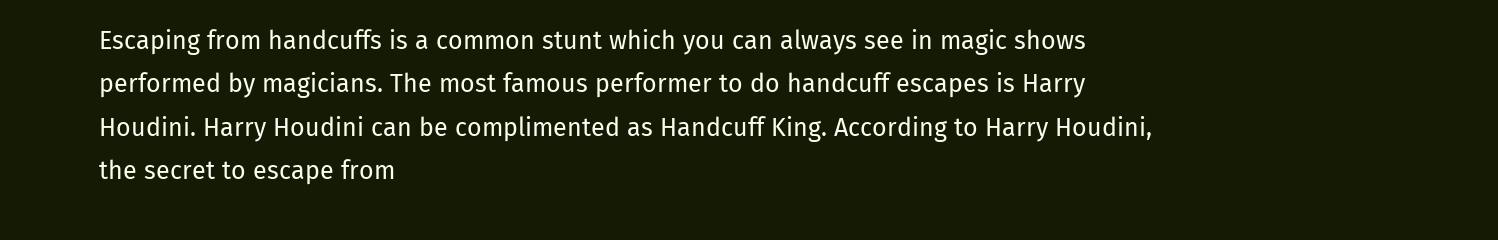Escaping from handcuffs is a common stunt which you can always see in magic shows performed by magicians. The most famous performer to do handcuff escapes is Harry Houdini. Harry Houdini can be complimented as Handcuff King. According to Harry Houdini, the secret to escape from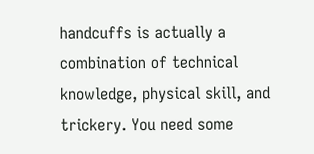handcuffs is actually a combination of technical knowledge, physical skill, and trickery. You need some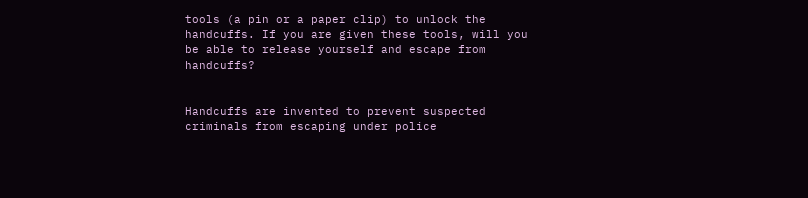tools (a pin or a paper clip) to unlock the handcuffs. If you are given these tools, will you be able to release yourself and escape from handcuffs?


Handcuffs are invented to prevent suspected criminals from escaping under police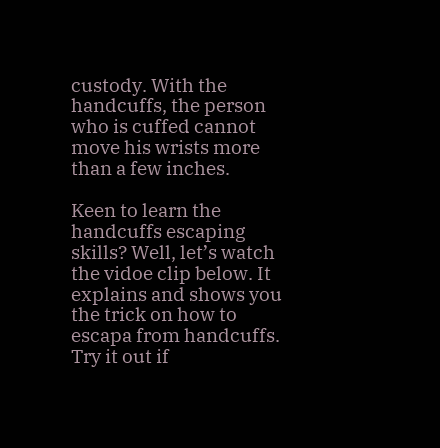custody. With the handcuffs, the person who is cuffed cannot move his wrists more than a few inches.

Keen to learn the handcuffs escaping skills? Well, let’s watch the vidoe clip below. It explains and shows you the trick on how to escapa from handcuffs. Try it out if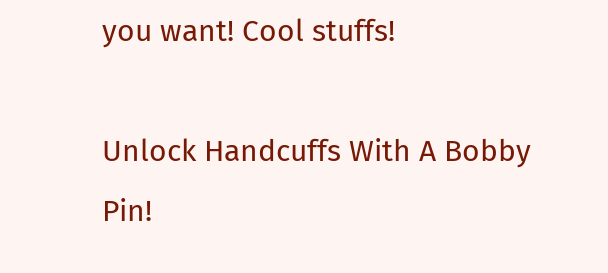you want! Cool stuffs!

Unlock Handcuffs With A Bobby Pin!